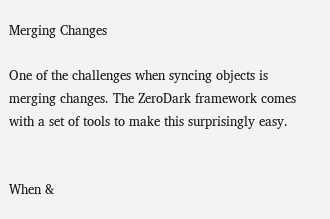Merging Changes

One of the challenges when syncing objects is merging changes. The ZeroDark framework comes with a set of tools to make this surprisingly easy.


When &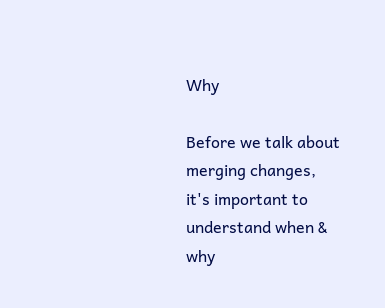Why

Before we talk about merging changes, it's important to understand when & why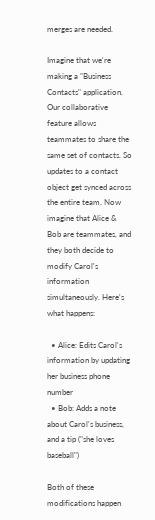merges are needed.

Imagine that we're making a "Business Contacts" application. Our collaborative feature allows teammates to share the same set of contacts. So updates to a contact object get synced across the entire team. Now imagine that Alice & Bob are teammates, and they both decide to modify Carol's information simultaneously. Here's what happens:

  • Alice: Edits Carol's information by updating her business phone number
  • Bob: Adds a note about Carol's business, and a tip ("she loves baseball")

Both of these modifications happen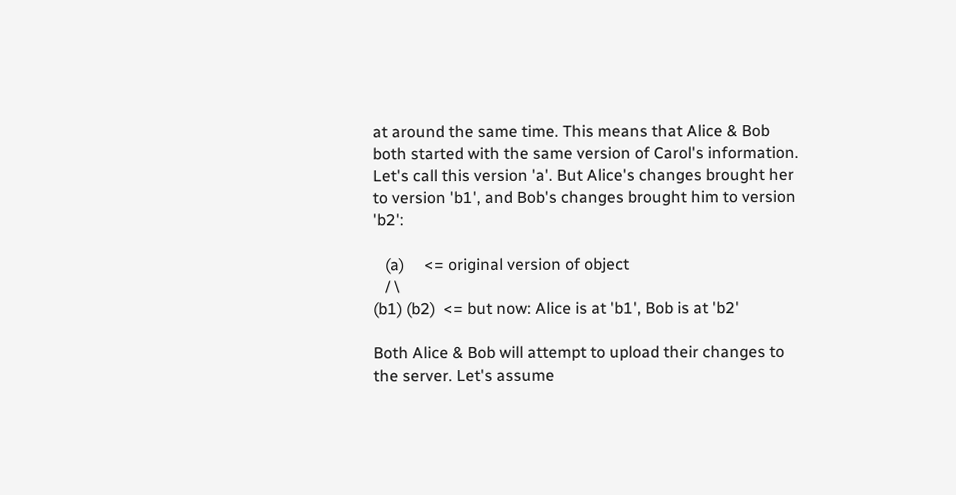at around the same time. This means that Alice & Bob both started with the same version of Carol's information. Let's call this version 'a'. But Alice's changes brought her to version 'b1', and Bob's changes brought him to version 'b2':

   (a)     <= original version of object
   / \
(b1) (b2)  <= but now: Alice is at 'b1', Bob is at 'b2'

Both Alice & Bob will attempt to upload their changes to the server. Let's assume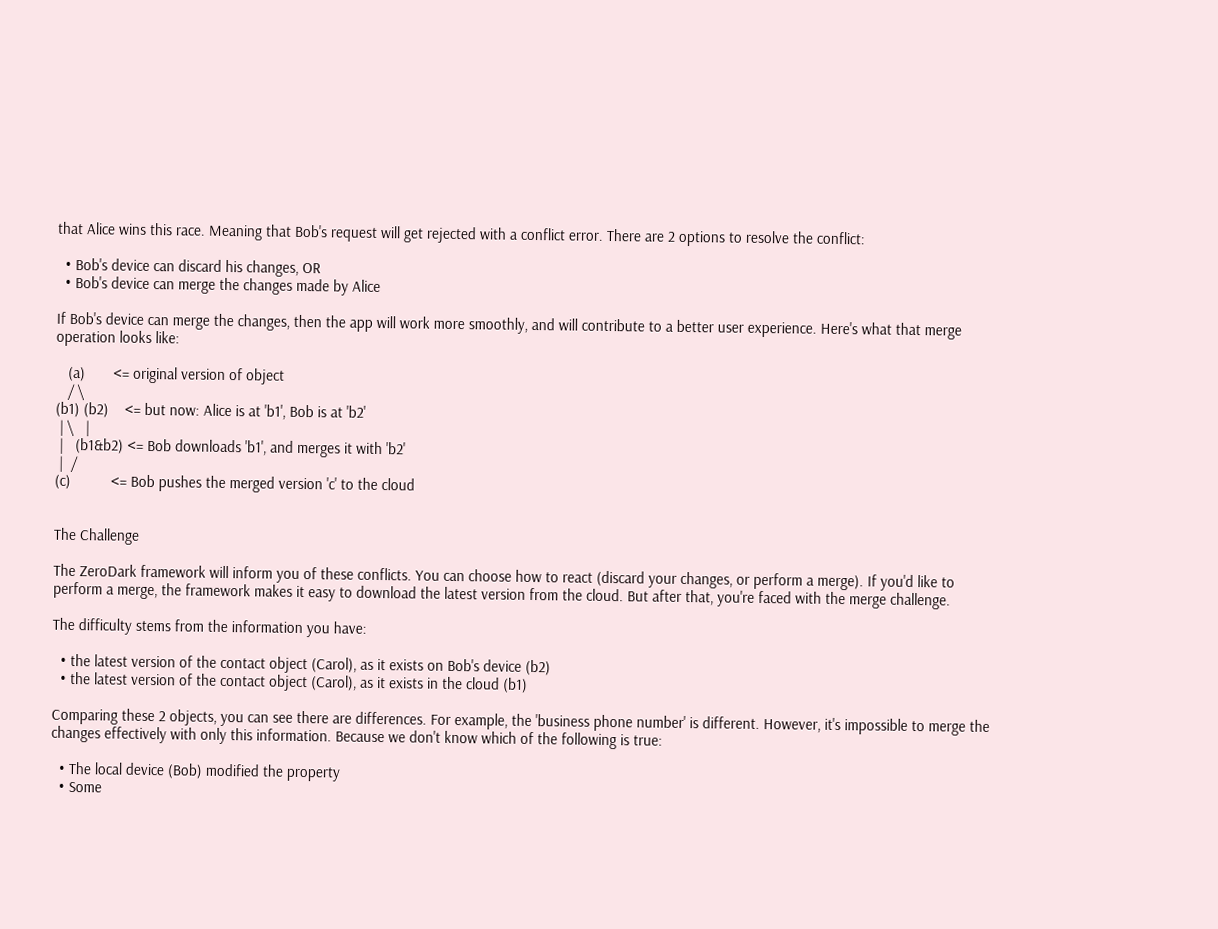that Alice wins this race. Meaning that Bob's request will get rejected with a conflict error. There are 2 options to resolve the conflict:

  • Bob's device can discard his changes, OR
  • Bob's device can merge the changes made by Alice

If Bob's device can merge the changes, then the app will work more smoothly, and will contribute to a better user experience. Here's what that merge operation looks like:

   (a)       <= original version of object
   / \
(b1) (b2)    <= but now: Alice is at 'b1', Bob is at 'b2'
 | \   |
 |   (b1&b2) <= Bob downloads 'b1', and merges it with 'b2'
 |  /
(c)          <= Bob pushes the merged version 'c' to the cloud


The Challenge

The ZeroDark framework will inform you of these conflicts. You can choose how to react (discard your changes, or perform a merge). If you'd like to perform a merge, the framework makes it easy to download the latest version from the cloud. But after that, you're faced with the merge challenge.

The difficulty stems from the information you have:

  • the latest version of the contact object (Carol), as it exists on Bob's device (b2)
  • the latest version of the contact object (Carol), as it exists in the cloud (b1)

Comparing these 2 objects, you can see there are differences. For example, the 'business phone number' is different. However, it's impossible to merge the changes effectively with only this information. Because we don't know which of the following is true:

  • The local device (Bob) modified the property
  • Some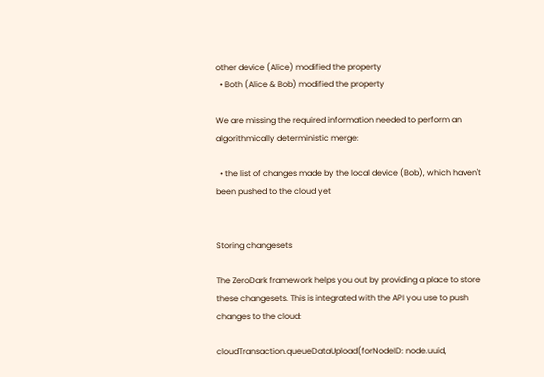other device (Alice) modified the property
  • Both (Alice & Bob) modified the property

We are missing the required information needed to perform an algorithmically deterministic merge:

  • the list of changes made by the local device (Bob), which haven't been pushed to the cloud yet


Storing changesets

The ZeroDark framework helps you out by providing a place to store these changesets. This is integrated with the API you use to push changes to the cloud:

cloudTransaction.queueDataUpload(forNodeID: node.uuid,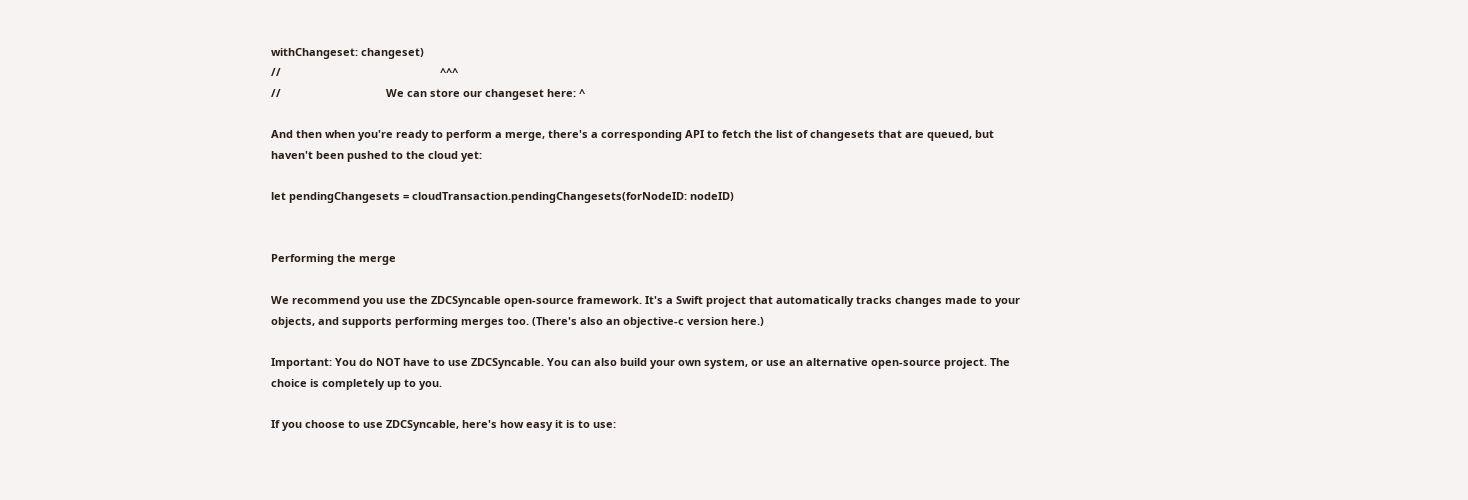withChangeset: changeset)
//                                                     ^^^
//                                   We can store our changeset here: ^

And then when you're ready to perform a merge, there's a corresponding API to fetch the list of changesets that are queued, but haven't been pushed to the cloud yet:

let pendingChangesets = cloudTransaction.pendingChangesets(forNodeID: nodeID)


Performing the merge

We recommend you use the ZDCSyncable open-source framework. It's a Swift project that automatically tracks changes made to your objects, and supports performing merges too. (There's also an objective-c version here.)

Important: You do NOT have to use ZDCSyncable. You can also build your own system, or use an alternative open-source project. The choice is completely up to you.

If you choose to use ZDCSyncable, here's how easy it is to use: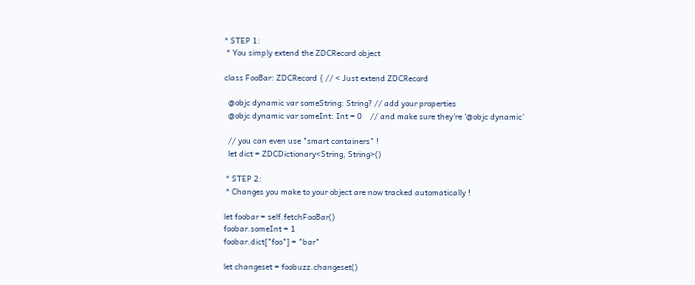* STEP 1:
 * You simply extend the ZDCRecord object

class FooBar: ZDCRecord { // < Just extend ZDCRecord

  @objc dynamic var someString: String? // add your properties
  @objc dynamic var someInt: Int = 0    // and make sure they're '@objc dynamic'

  // you can even use "smart containers" !
  let dict = ZDCDictionary<String, String>()

 * STEP 2:
 * Changes you make to your object are now tracked automatically !

let foobar = self.fetchFooBar()
foobar.someInt = 1
foobar.dict["foo"] = "bar"

let changeset = foobuzz.changeset()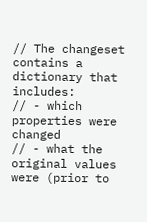// The changeset contains a dictionary that includes:
// - which properties were changed
// - what the original values were (prior to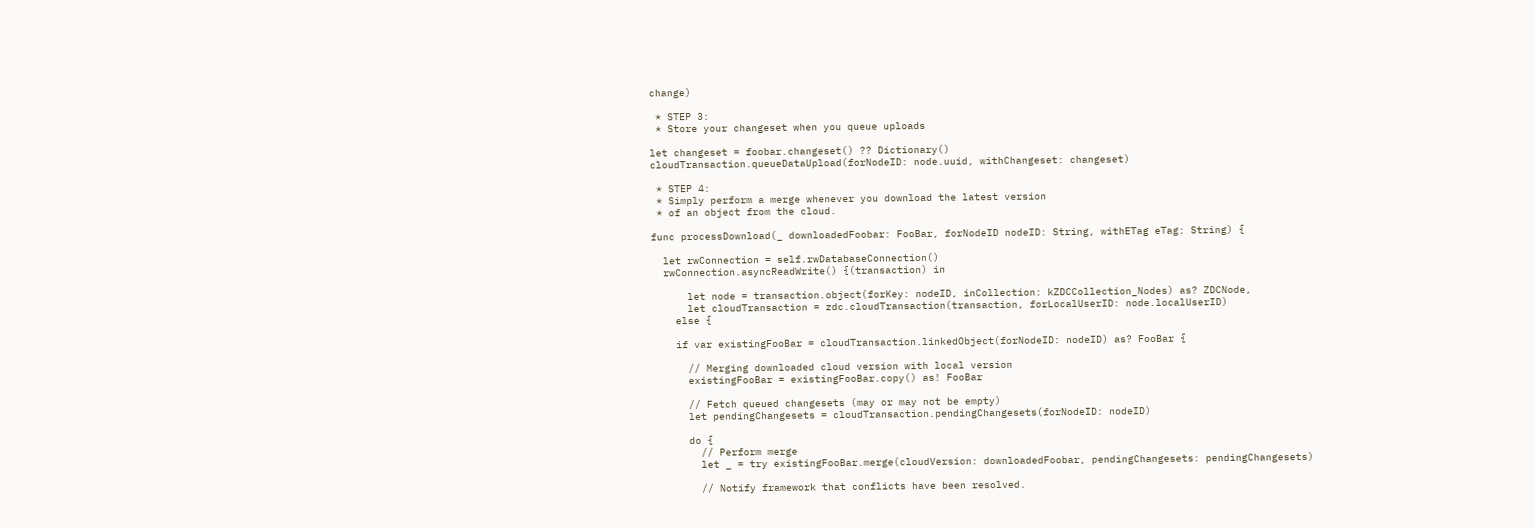change)

 * STEP 3:
 * Store your changeset when you queue uploads

let changeset = foobar.changeset() ?? Dictionary()
cloudTransaction.queueDataUpload(forNodeID: node.uuid, withChangeset: changeset)

 * STEP 4:
 * Simply perform a merge whenever you download the latest version
 * of an object from the cloud.

func processDownload(_ downloadedFoobar: FooBar, forNodeID nodeID: String, withETag eTag: String) {

  let rwConnection = self.rwDatabaseConnection()
  rwConnection.asyncReadWrite() {(transaction) in

      let node = transaction.object(forKey: nodeID, inCollection: kZDCCollection_Nodes) as? ZDCNode,
      let cloudTransaction = zdc.cloudTransaction(transaction, forLocalUserID: node.localUserID)
    else {

    if var existingFooBar = cloudTransaction.linkedObject(forNodeID: nodeID) as? FooBar {

      // Merging downloaded cloud version with local version
      existingFooBar = existingFooBar.copy() as! FooBar

      // Fetch queued changesets (may or may not be empty)
      let pendingChangesets = cloudTransaction.pendingChangesets(forNodeID: nodeID)

      do {
        // Perform merge
        let _ = try existingFooBar.merge(cloudVersion: downloadedFoobar, pendingChangesets: pendingChangesets)

        // Notify framework that conflicts have been resolved.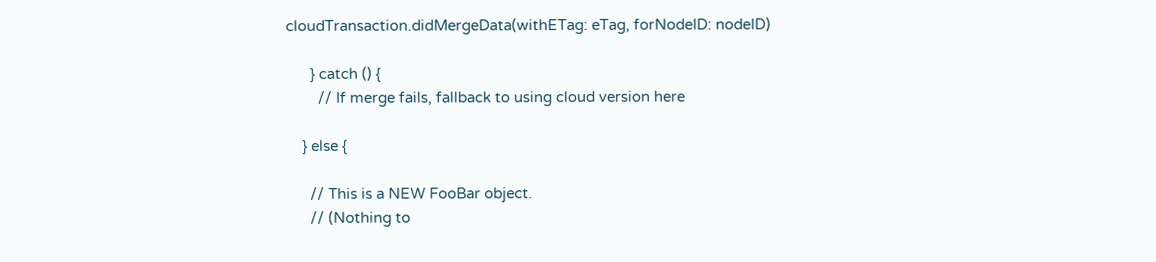cloudTransaction.didMergeData(withETag: eTag, forNodeID: nodeID)

      } catch () {
        // If merge fails, fallback to using cloud version here

    } else {

      // This is a NEW FooBar object.
      // (Nothing to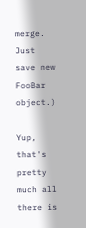merge. Just save new FooBar object.)

Yup, that's pretty much all there is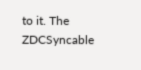to it. The ZDCSyncable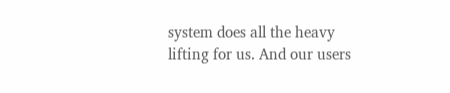system does all the heavy lifting for us. And our users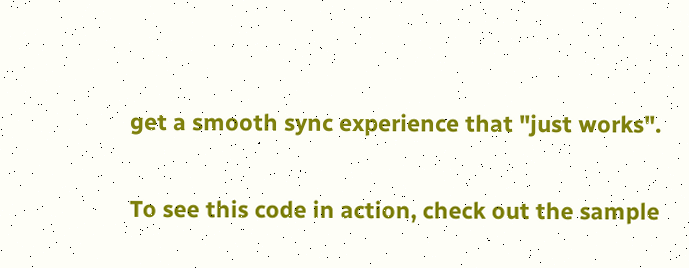get a smooth sync experience that "just works".

To see this code in action, check out the sample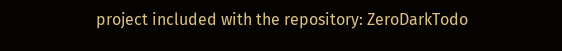project included with the repository: ZeroDarkTodo